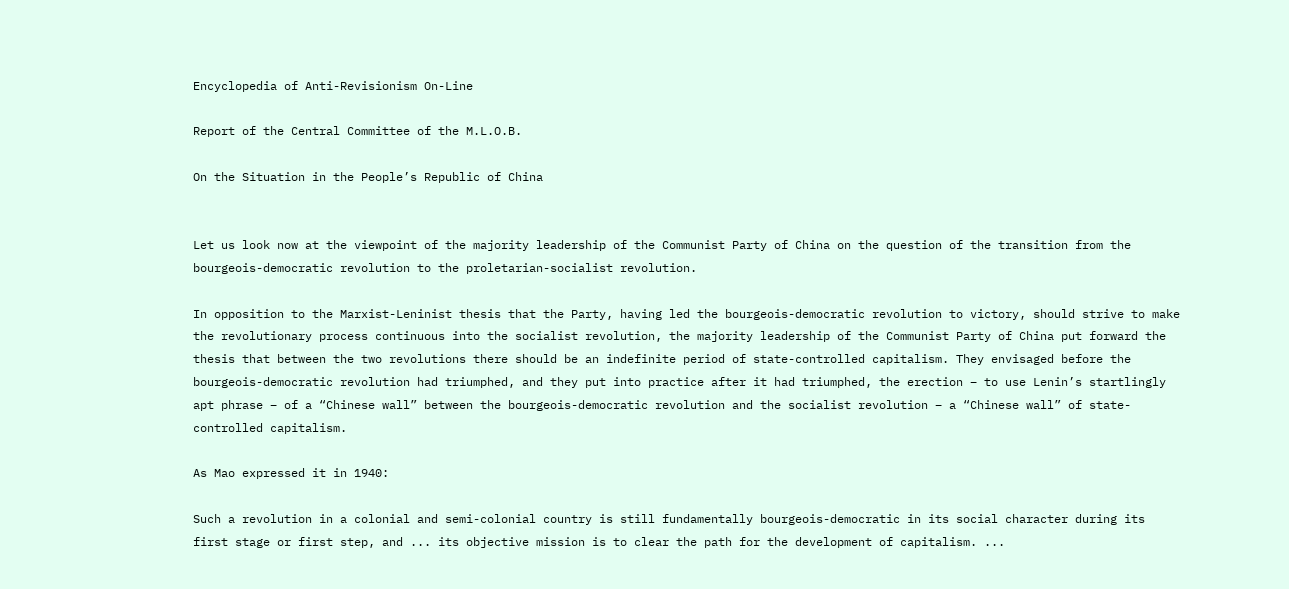Encyclopedia of Anti-Revisionism On-Line

Report of the Central Committee of the M.L.O.B.

On the Situation in the People’s Republic of China


Let us look now at the viewpoint of the majority leadership of the Communist Party of China on the question of the transition from the bourgeois-democratic revolution to the proletarian-socialist revolution.

In opposition to the Marxist-Leninist thesis that the Party, having led the bourgeois-democratic revolution to victory, should strive to make the revolutionary process continuous into the socialist revolution, the majority leadership of the Communist Party of China put forward the thesis that between the two revolutions there should be an indefinite period of state-controlled capitalism. They envisaged before the bourgeois-democratic revolution had triumphed, and they put into practice after it had triumphed, the erection – to use Lenin’s startlingly apt phrase – of a “Chinese wall” between the bourgeois-democratic revolution and the socialist revolution – a “Chinese wall” of state-controlled capitalism.

As Mao expressed it in 1940:

Such a revolution in a colonial and semi-colonial country is still fundamentally bourgeois-democratic in its social character during its first stage or first step, and ... its objective mission is to clear the path for the development of capitalism. ...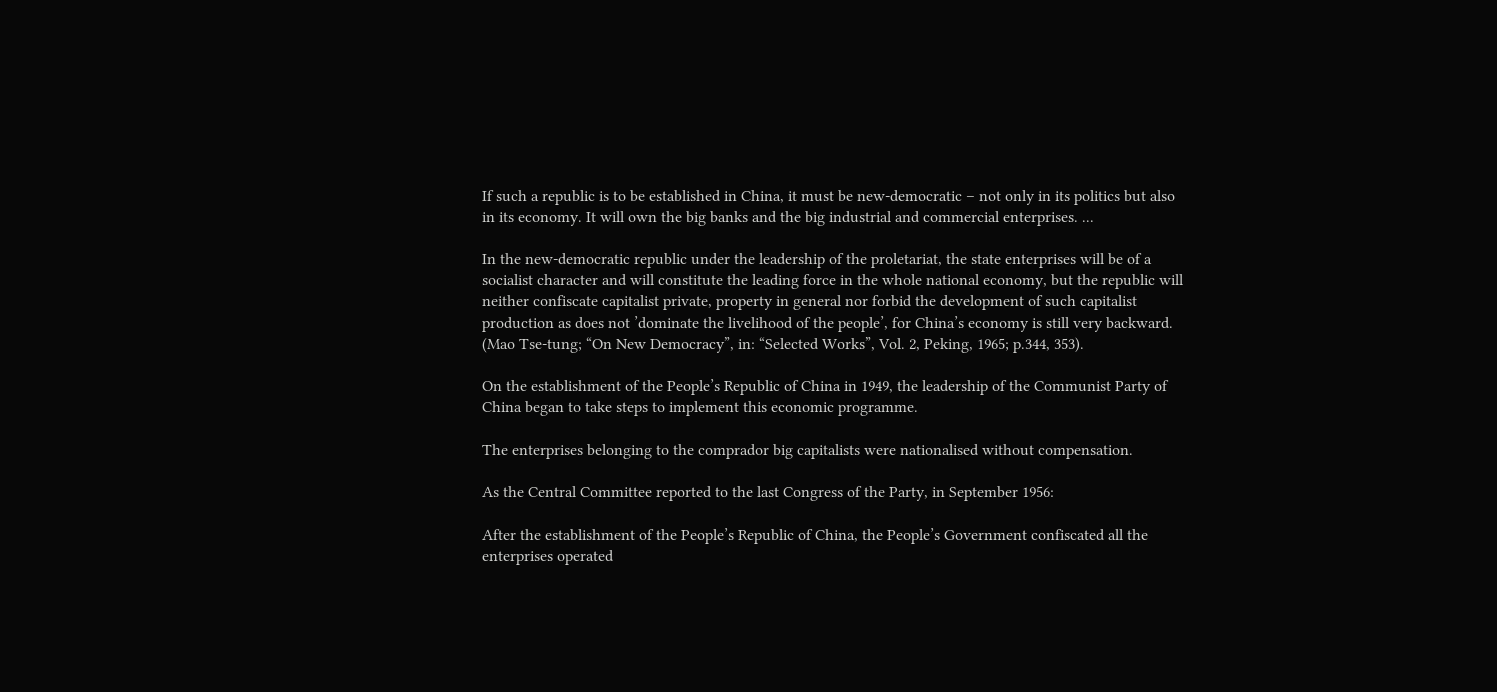If such a republic is to be established in China, it must be new-democratic – not only in its politics but also in its economy. It will own the big banks and the big industrial and commercial enterprises. ...

In the new-democratic republic under the leadership of the proletariat, the state enterprises will be of a socialist character and will constitute the leading force in the whole national economy, but the republic will neither confiscate capitalist private, property in general nor forbid the development of such capitalist production as does not ’dominate the livelihood of the people’, for China’s economy is still very backward. (Mao Tse-tung; “On New Democracy”, in: “Selected Works”, Vol. 2, Peking, 1965; p.344, 353).

On the establishment of the People’s Republic of China in 1949, the leadership of the Communist Party of China began to take steps to implement this economic programme.

The enterprises belonging to the comprador big capitalists were nationalised without compensation.

As the Central Committee reported to the last Congress of the Party, in September 1956:

After the establishment of the People’s Republic of China, the People’s Government confiscated all the enterprises operated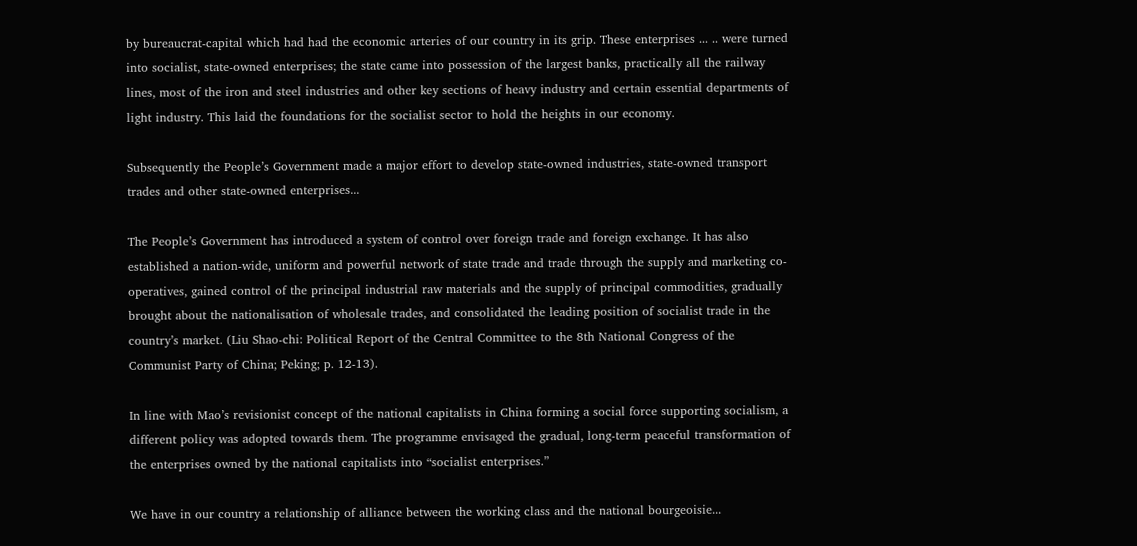by bureaucrat-capital which had had the economic arteries of our country in its grip. These enterprises ... .. were turned into socialist, state-owned enterprises; the state came into possession of the largest banks, practically all the railway lines, most of the iron and steel industries and other key sections of heavy industry and certain essential departments of light industry. This laid the foundations for the socialist sector to hold the heights in our economy.

Subsequently the People’s Government made a major effort to develop state-owned industries, state-owned transport trades and other state-owned enterprises...

The People’s Government has introduced a system of control over foreign trade and foreign exchange. It has also established a nation-wide, uniform and powerful network of state trade and trade through the supply and marketing co- operatives, gained control of the principal industrial raw materials and the supply of principal commodities, gradually brought about the nationalisation of wholesale trades, and consolidated the leading position of socialist trade in the country’s market. (Liu Shao-chi: Political Report of the Central Committee to the 8th National Congress of the Communist Party of China; Peking; p. 12-13).

In line with Mao’s revisionist concept of the national capitalists in China forming a social force supporting socialism, a different policy was adopted towards them. The programme envisaged the gradual, long-term peaceful transformation of the enterprises owned by the national capitalists into “socialist enterprises.”

We have in our country a relationship of alliance between the working class and the national bourgeoisie...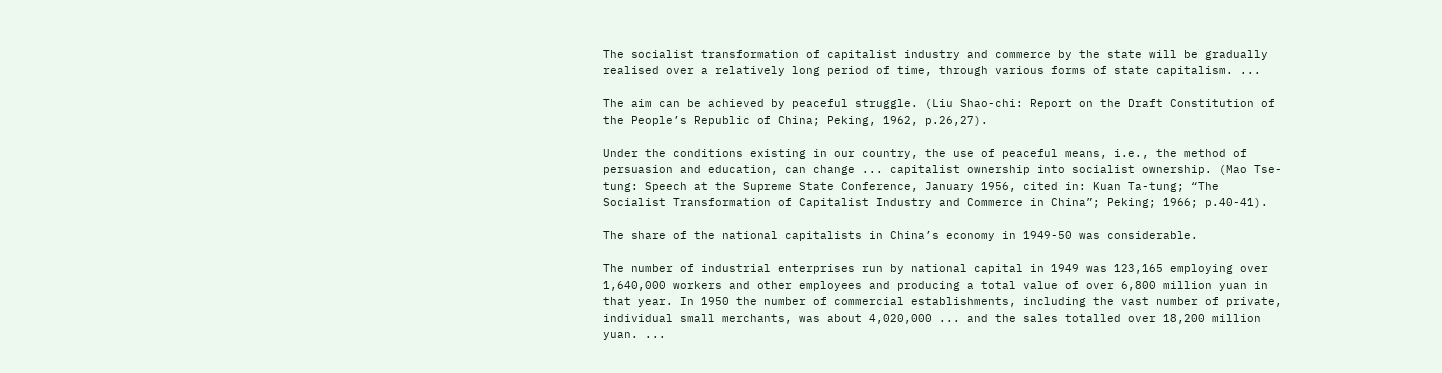The socialist transformation of capitalist industry and commerce by the state will be gradually realised over a relatively long period of time, through various forms of state capitalism. ...

The aim can be achieved by peaceful struggle. (Liu Shao-chi: Report on the Draft Constitution of the People’s Republic of China; Peking, 1962, p.26,27).

Under the conditions existing in our country, the use of peaceful means, i.e., the method of persuasion and education, can change ... capitalist ownership into socialist ownership. (Mao Tse-tung: Speech at the Supreme State Conference, January 1956, cited in: Kuan Ta-tung; “The Socialist Transformation of Capitalist Industry and Commerce in China”; Peking; 1966; p.40-41).

The share of the national capitalists in China’s economy in 1949-50 was considerable.

The number of industrial enterprises run by national capital in 1949 was 123,165 employing over 1,640,000 workers and other employees and producing a total value of over 6,800 million yuan in that year. In 1950 the number of commercial establishments, including the vast number of private, individual small merchants, was about 4,020,000 ... and the sales totalled over 18,200 million yuan. ...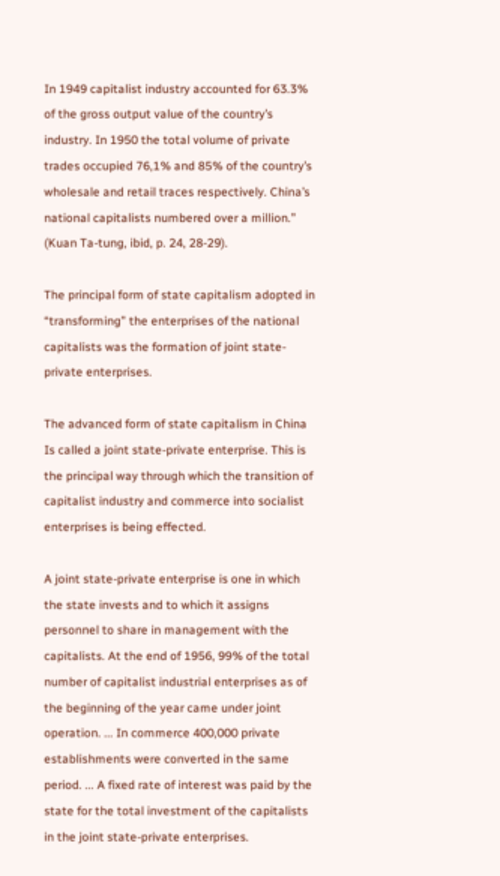In 1949 capitalist industry accounted for 63.3% of the gross output value of the country’s industry. In 1950 the total volume of private trades occupied 76,1% and 85% of the country’s wholesale and retail traces respectively. China’s national capitalists numbered over a million.” (Kuan Ta-tung, ibid, p. 24, 28-29).

The principal form of state capitalism adopted in “transforming” the enterprises of the national capitalists was the formation of joint state-private enterprises.

The advanced form of state capitalism in China Is called a joint state-private enterprise. This is the principal way through which the transition of capitalist industry and commerce into socialist enterprises is being effected.

A joint state-private enterprise is one in which the state invests and to which it assigns personnel to share in management with the capitalists. At the end of 1956, 99% of the total number of capitalist industrial enterprises as of the beginning of the year came under joint operation. ... In commerce 400,000 private establishments were converted in the same period. ... A fixed rate of interest was paid by the state for the total investment of the capitalists in the joint state-private enterprises.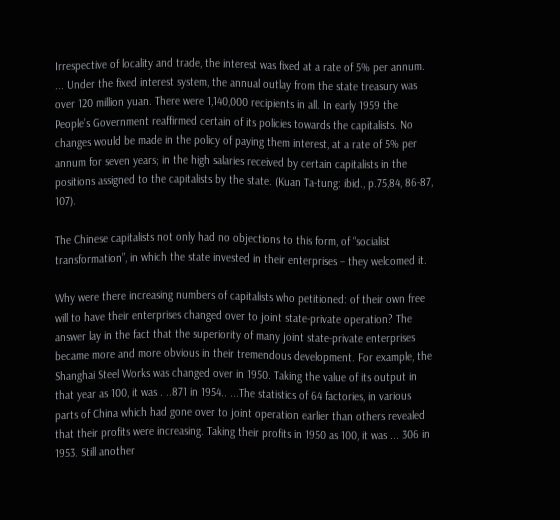Irrespective of locality and trade, the interest was fixed at a rate of 5% per annum. ... Under the fixed interest system, the annual outlay from the state treasury was over 120 million yuan. There were 1,140,000 recipients in all. In early 1959 the People’s Government reaffirmed certain of its policies towards the capitalists. No changes would be made in the policy of paying them interest, at a rate of 5% per annum for seven years; in the high salaries received by certain capitalists in the positions assigned to the capitalists by the state. (Kuan Ta-tung: ibid., p.75,84, 86-87, 107).

The Chinese capitalists not only had no objections to this form, of “socialist transformation”, in which the state invested in their enterprises – they welcomed it.

Why were there increasing numbers of capitalists who petitioned: of their own free will to have their enterprises changed over to joint state-private operation? The answer lay in the fact that the superiority of many joint state-private enterprises became more and more obvious in their tremendous development. For example, the Shanghai Steel Works was changed over in 1950. Taking the value of its output in that year as 100, it was . ..871 in 1954.. ...The statistics of 64 factories, in various parts of China which had gone over to joint operation earlier than others revealed that their profits were increasing. Taking their profits in 1950 as 100, it was ... 306 in 1953. Still another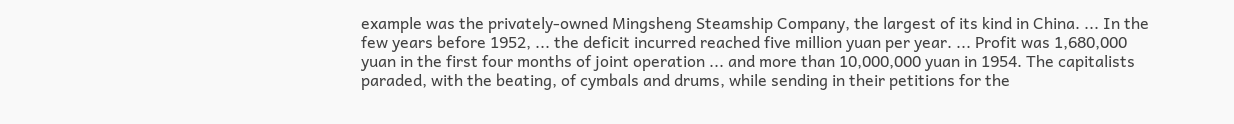example was the privately-owned Mingsheng Steamship Company, the largest of its kind in China. ... In the few years before 1952, ... the deficit incurred reached five million yuan per year. ... Profit was 1,680,000 yuan in the first four months of joint operation ... and more than 10,000,000 yuan in 1954. The capitalists paraded, with the beating, of cymbals and drums, while sending in their petitions for the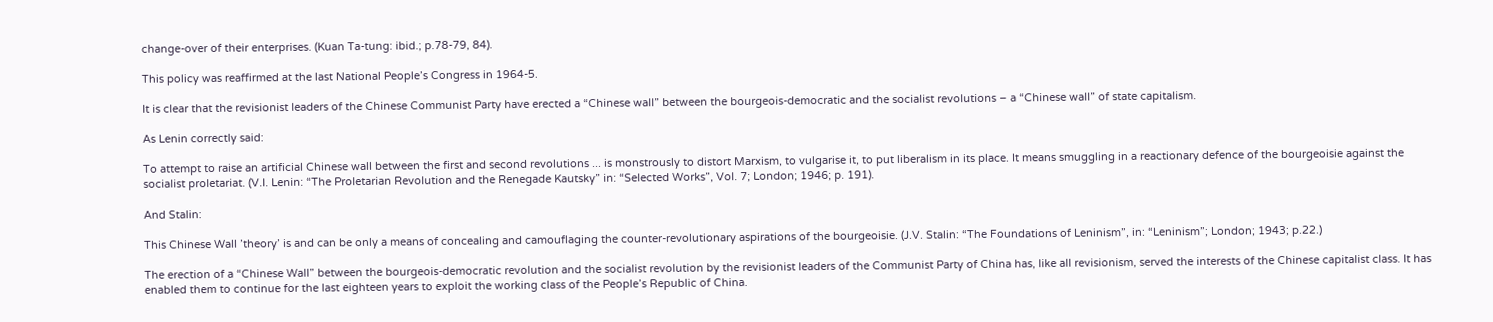change-over of their enterprises. (Kuan Ta-tung: ibid.; p.78-79, 84).

This policy was reaffirmed at the last National People’s Congress in 1964-5.

It is clear that the revisionist leaders of the Chinese Communist Party have erected a “Chinese wall” between the bourgeois-democratic and the socialist revolutions – a “Chinese wall” of state capitalism.

As Lenin correctly said:

To attempt to raise an artificial Chinese wall between the first and second revolutions ... is monstrously to distort Marxism, to vulgarise it, to put liberalism in its place. It means smuggling in a reactionary defence of the bourgeoisie against the socialist proletariat. (V.I. Lenin: “The Proletarian Revolution and the Renegade Kautsky” in: “Selected Works”, Vol. 7; London; 1946; p. 191).

And Stalin:

This Chinese Wall ’theory’ is and can be only a means of concealing and camouflaging the counter-revolutionary aspirations of the bourgeoisie. (J.V. Stalin: “The Foundations of Leninism”, in: “Leninism”; London; 1943; p.22.)

The erection of a “Chinese Wall” between the bourgeois-democratic revolution and the socialist revolution by the revisionist leaders of the Communist Party of China has, like all revisionism, served the interests of the Chinese capitalist class. It has enabled them to continue for the last eighteen years to exploit the working class of the People’s Republic of China.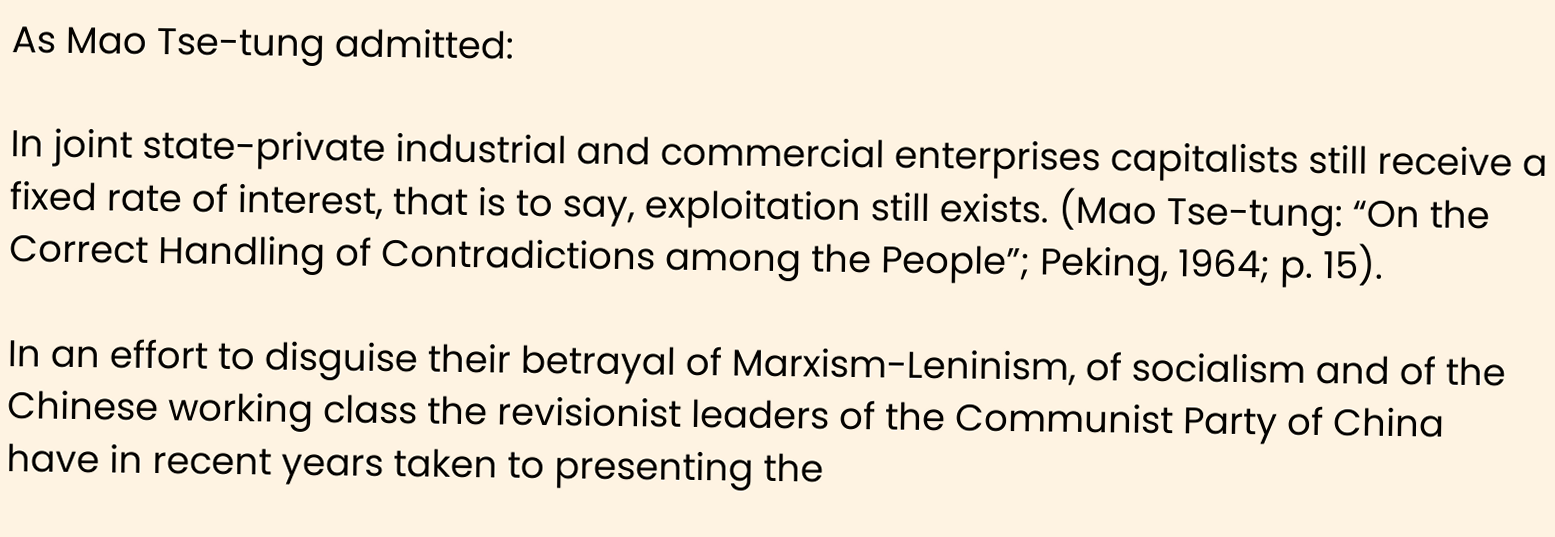As Mao Tse-tung admitted:

In joint state-private industrial and commercial enterprises capitalists still receive a fixed rate of interest, that is to say, exploitation still exists. (Mao Tse-tung: “On the Correct Handling of Contradictions among the People”; Peking, 1964; p. 15).

In an effort to disguise their betrayal of Marxism-Leninism, of socialism and of the Chinese working class the revisionist leaders of the Communist Party of China have in recent years taken to presenting the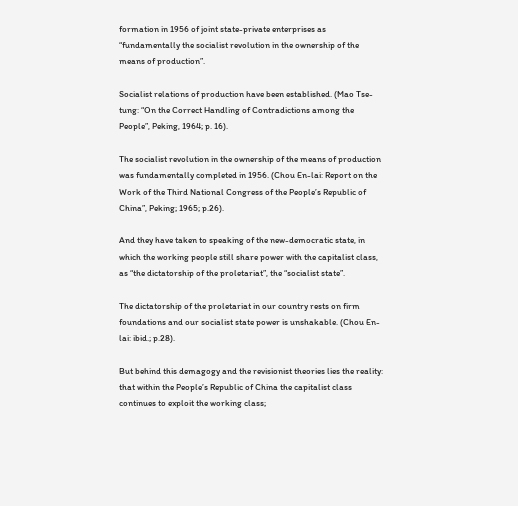formation in 1956 of joint state-private enterprises as “fundamentally the socialist revolution in the ownership of the means of production”.

Socialist relations of production have been established. (Mao Tse-tung: “On the Correct Handling of Contradictions among the People”, Peking, 1964; p. 16).

The socialist revolution in the ownership of the means of production was fundamentally completed in 1956. (Chou En-lai: Report on the Work of the Third National Congress of the People’s Republic of China”, Peking; 1965; p.26).

And they have taken to speaking of the new-democratic state, in which the working people still share power with the capitalist class, as “the dictatorship of the proletariat”, the “socialist state”.

The dictatorship of the proletariat in our country rests on firm foundations and our socialist state power is unshakable. (Chou En-lai: ibid.; p.28).

But behind this demagogy and the revisionist theories lies the reality: that within the People’s Republic of China the capitalist class continues to exploit the working class;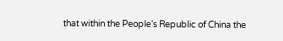that within the People’s Republic of China the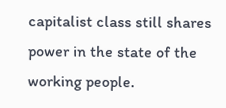capitalist class still shares power in the state of the working people.